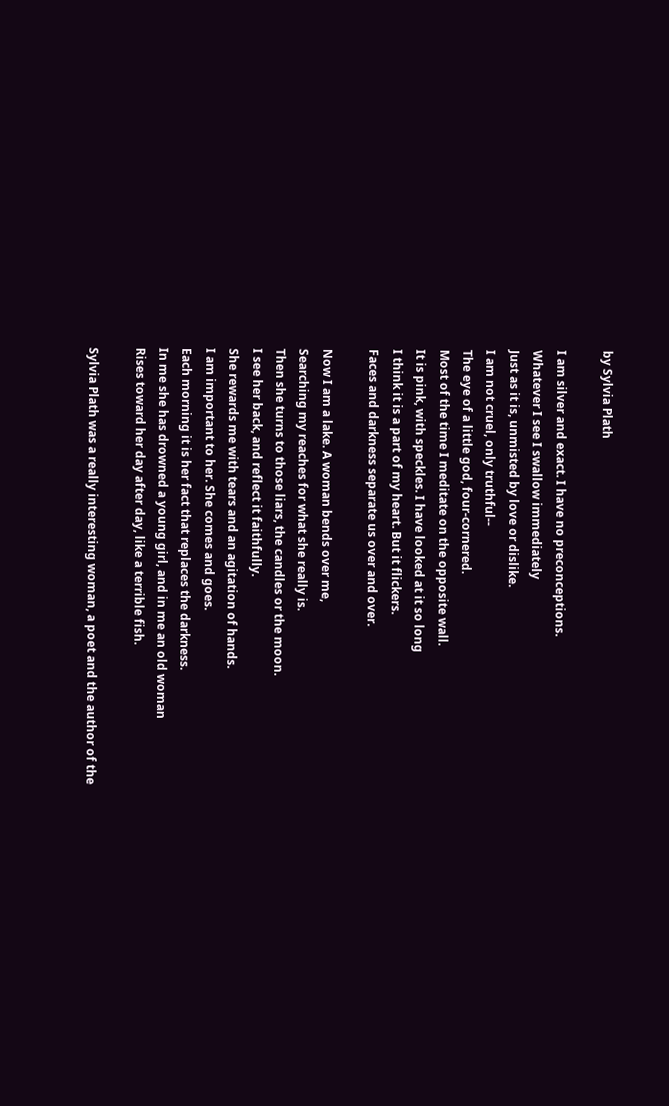by Sylvia Plath

I am silver and exact. I have no preconceptions.
Whatever I see I swallow immediately
Just as it is, unmisted by love or dislike.
I am not cruel, only truthful--
The eye of a little god, four-cornered.
Most of the time I meditate on the opposite wall.
It is pink, with speckles. I have looked at it so long
I think it is a part of my heart. But it flickers.
Faces and darkness separate us over and over.

Now I am a lake. A woman bends over me,
Searching my reaches for what she really is.
Then she turns to those liars, the candles or the moon.
I see her back, and reflect it faithfully.
She rewards me with tears and an agitation of hands.
I am important to her. She comes and goes.
Each morning it is her fact that replaces the darkness.
In me she has drowned a young girl, and in me an old woman
Rises toward her day after day, like a terrible fish.

Sylvia Plath was a really interesting woman, a poet and the author of the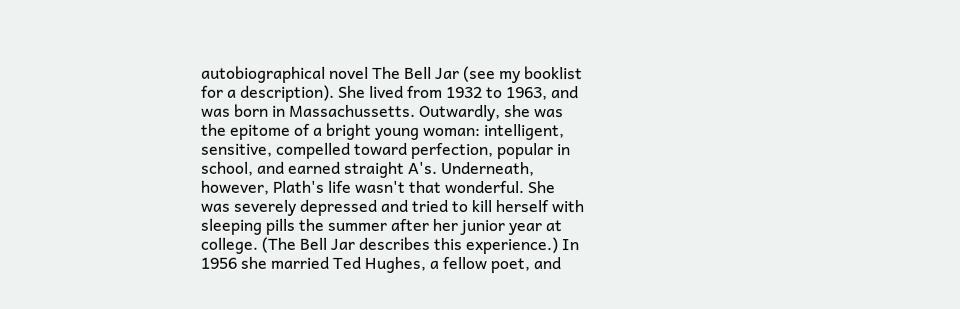autobiographical novel The Bell Jar (see my booklist for a description). She lived from 1932 to 1963, and was born in Massachussetts. Outwardly, she was the epitome of a bright young woman: intelligent, sensitive, compelled toward perfection, popular in school, and earned straight A's. Underneath, however, Plath's life wasn't that wonderful. She was severely depressed and tried to kill herself with sleeping pills the summer after her junior year at college. (The Bell Jar describes this experience.) In 1956 she married Ted Hughes, a fellow poet, and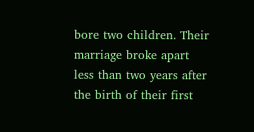bore two children. Their marriage broke apart less than two years after the birth of their first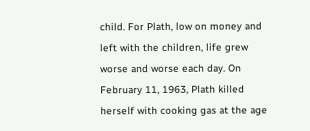child. For Plath, low on money and left with the children, life grew worse and worse each day. On February 11, 1963, Plath killed herself with cooking gas at the age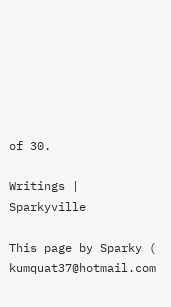of 30.

Writings | Sparkyville

This page by Sparky ( kumquat37@hotmail.com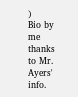)
Bio by me thanks to Mr. Ayers' info.